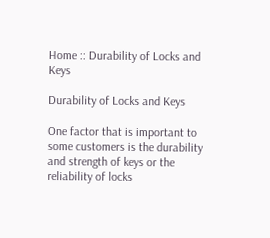Home :: Durability of Locks and Keys

Durability of Locks and Keys

One factor that is important to some customers is the durability and strength of keys or the reliability of locks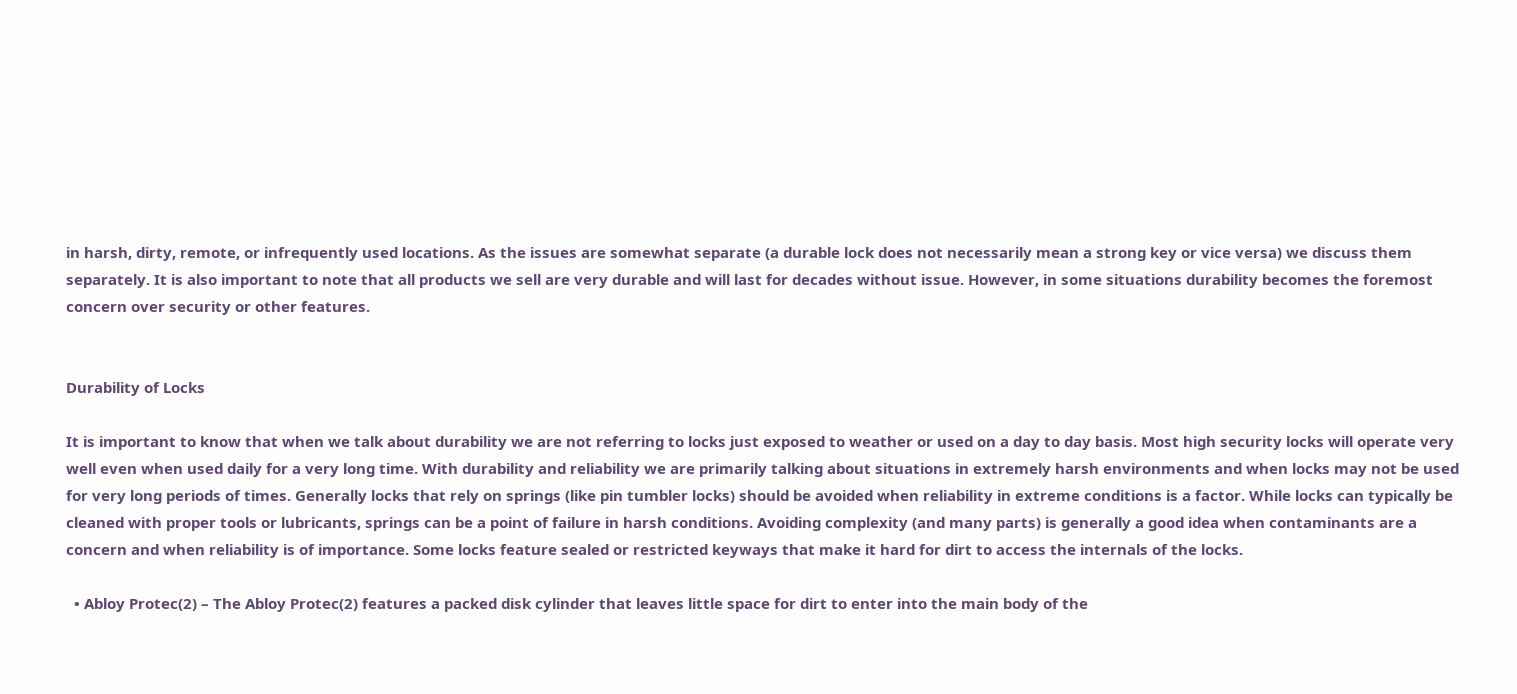in harsh, dirty, remote, or infrequently used locations. As the issues are somewhat separate (a durable lock does not necessarily mean a strong key or vice versa) we discuss them separately. It is also important to note that all products we sell are very durable and will last for decades without issue. However, in some situations durability becomes the foremost concern over security or other features.


Durability of Locks

It is important to know that when we talk about durability we are not referring to locks just exposed to weather or used on a day to day basis. Most high security locks will operate very well even when used daily for a very long time. With durability and reliability we are primarily talking about situations in extremely harsh environments and when locks may not be used for very long periods of times. Generally locks that rely on springs (like pin tumbler locks) should be avoided when reliability in extreme conditions is a factor. While locks can typically be cleaned with proper tools or lubricants, springs can be a point of failure in harsh conditions. Avoiding complexity (and many parts) is generally a good idea when contaminants are a concern and when reliability is of importance. Some locks feature sealed or restricted keyways that make it hard for dirt to access the internals of the locks.

  • Abloy Protec(2) – The Abloy Protec(2) features a packed disk cylinder that leaves little space for dirt to enter into the main body of the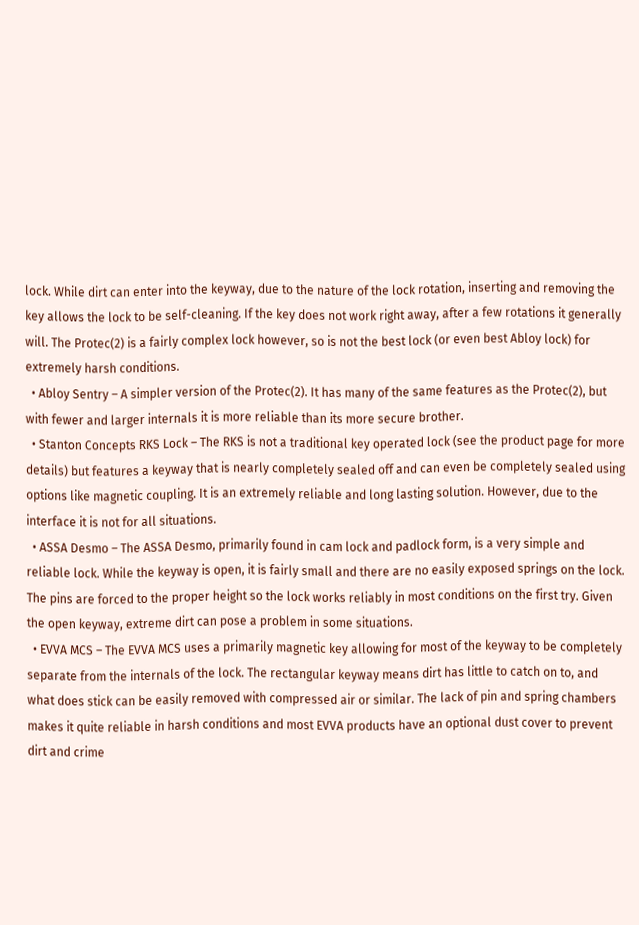lock. While dirt can enter into the keyway, due to the nature of the lock rotation, inserting and removing the key allows the lock to be self-cleaning. If the key does not work right away, after a few rotations it generally will. The Protec(2) is a fairly complex lock however, so is not the best lock (or even best Abloy lock) for extremely harsh conditions.
  • Abloy Sentry – A simpler version of the Protec(2). It has many of the same features as the Protec(2), but with fewer and larger internals it is more reliable than its more secure brother.
  • Stanton Concepts RKS Lock – The RKS is not a traditional key operated lock (see the product page for more details) but features a keyway that is nearly completely sealed off and can even be completely sealed using options like magnetic coupling. It is an extremely reliable and long lasting solution. However, due to the interface it is not for all situations.
  • ASSA Desmo – The ASSA Desmo, primarily found in cam lock and padlock form, is a very simple and reliable lock. While the keyway is open, it is fairly small and there are no easily exposed springs on the lock. The pins are forced to the proper height so the lock works reliably in most conditions on the first try. Given the open keyway, extreme dirt can pose a problem in some situations.
  • EVVA MCS – The EVVA MCS uses a primarily magnetic key allowing for most of the keyway to be completely separate from the internals of the lock. The rectangular keyway means dirt has little to catch on to, and what does stick can be easily removed with compressed air or similar. The lack of pin and spring chambers makes it quite reliable in harsh conditions and most EVVA products have an optional dust cover to prevent dirt and crime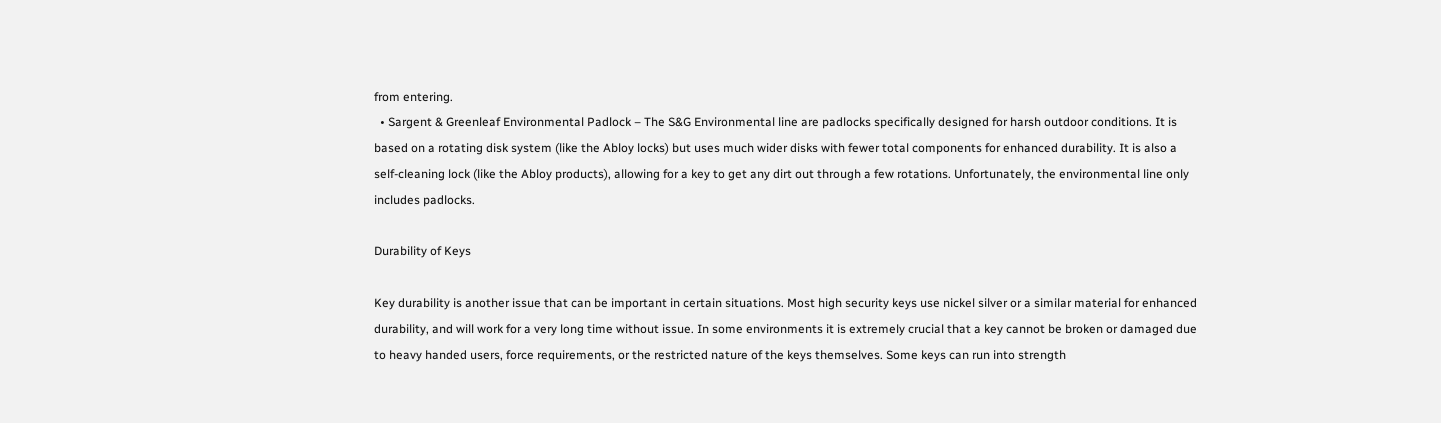from entering.
  • Sargent & Greenleaf Environmental Padlock – The S&G Environmental line are padlocks specifically designed for harsh outdoor conditions. It is based on a rotating disk system (like the Abloy locks) but uses much wider disks with fewer total components for enhanced durability. It is also a self-cleaning lock (like the Abloy products), allowing for a key to get any dirt out through a few rotations. Unfortunately, the environmental line only includes padlocks.

Durability of Keys

Key durability is another issue that can be important in certain situations. Most high security keys use nickel silver or a similar material for enhanced durability, and will work for a very long time without issue. In some environments it is extremely crucial that a key cannot be broken or damaged due to heavy handed users, force requirements, or the restricted nature of the keys themselves. Some keys can run into strength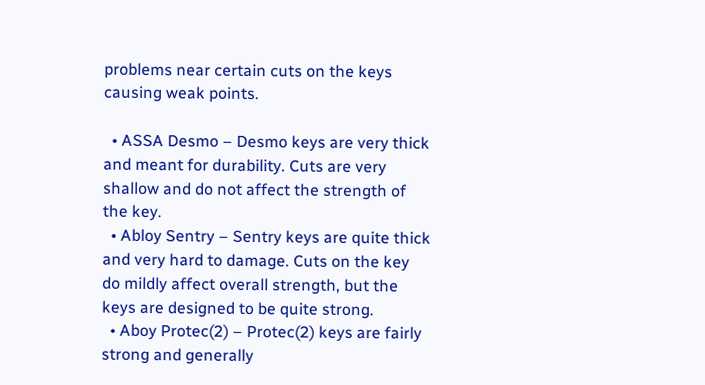problems near certain cuts on the keys causing weak points.

  • ASSA Desmo – Desmo keys are very thick and meant for durability. Cuts are very shallow and do not affect the strength of the key.
  • Abloy Sentry – Sentry keys are quite thick and very hard to damage. Cuts on the key do mildly affect overall strength, but the keys are designed to be quite strong.
  • Aboy Protec(2) – Protec(2) keys are fairly strong and generally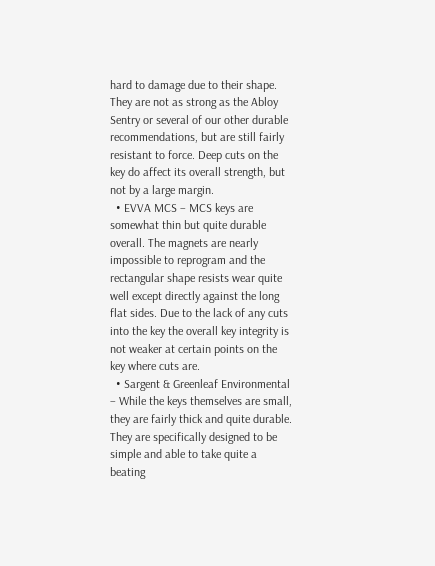hard to damage due to their shape. They are not as strong as the Abloy Sentry or several of our other durable recommendations, but are still fairly resistant to force. Deep cuts on the key do affect its overall strength, but not by a large margin.
  • EVVA MCS – MCS keys are somewhat thin but quite durable overall. The magnets are nearly impossible to reprogram and the rectangular shape resists wear quite well except directly against the long flat sides. Due to the lack of any cuts into the key the overall key integrity is not weaker at certain points on the key where cuts are.
  • Sargent & Greenleaf Environmental – While the keys themselves are small, they are fairly thick and quite durable. They are specifically designed to be simple and able to take quite a beating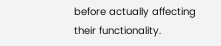before actually affecting their functionality.